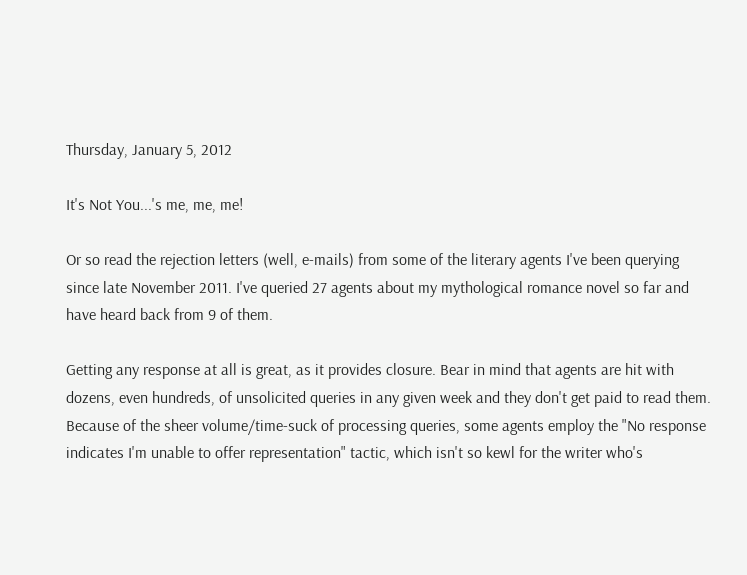Thursday, January 5, 2012

It's Not You...'s me, me, me!

Or so read the rejection letters (well, e-mails) from some of the literary agents I've been querying since late November 2011. I've queried 27 agents about my mythological romance novel so far and have heard back from 9 of them.

Getting any response at all is great, as it provides closure. Bear in mind that agents are hit with dozens, even hundreds, of unsolicited queries in any given week and they don't get paid to read them. Because of the sheer volume/time-suck of processing queries, some agents employ the "No response indicates I'm unable to offer representation" tactic, which isn't so kewl for the writer who's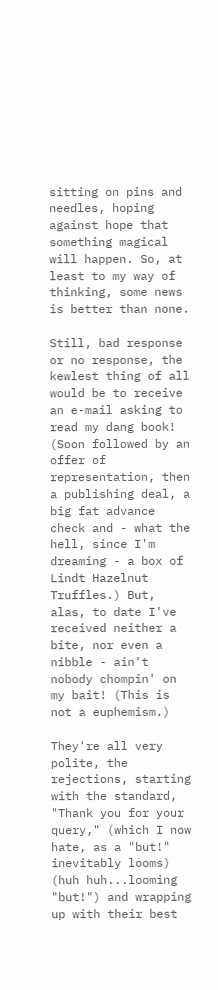sitting on pins and needles, hoping against hope that something magical will happen. So, at least to my way of thinking, some news is better than none.

Still, bad response or no response, the kewlest thing of all would be to receive an e-mail asking to read my dang book! (Soon followed by an offer of representation, then a publishing deal, a big fat advance check and - what the hell, since I'm dreaming - a box of Lindt Hazelnut Truffles.) But, alas, to date I've received neither a bite, nor even a nibble - ain't nobody chompin' on my bait! (This is not a euphemism.)

They're all very polite, the rejections, starting with the standard, "Thank you for your query," (which I now hate, as a "but!" inevitably looms) (huh huh...looming "but!") and wrapping up with their best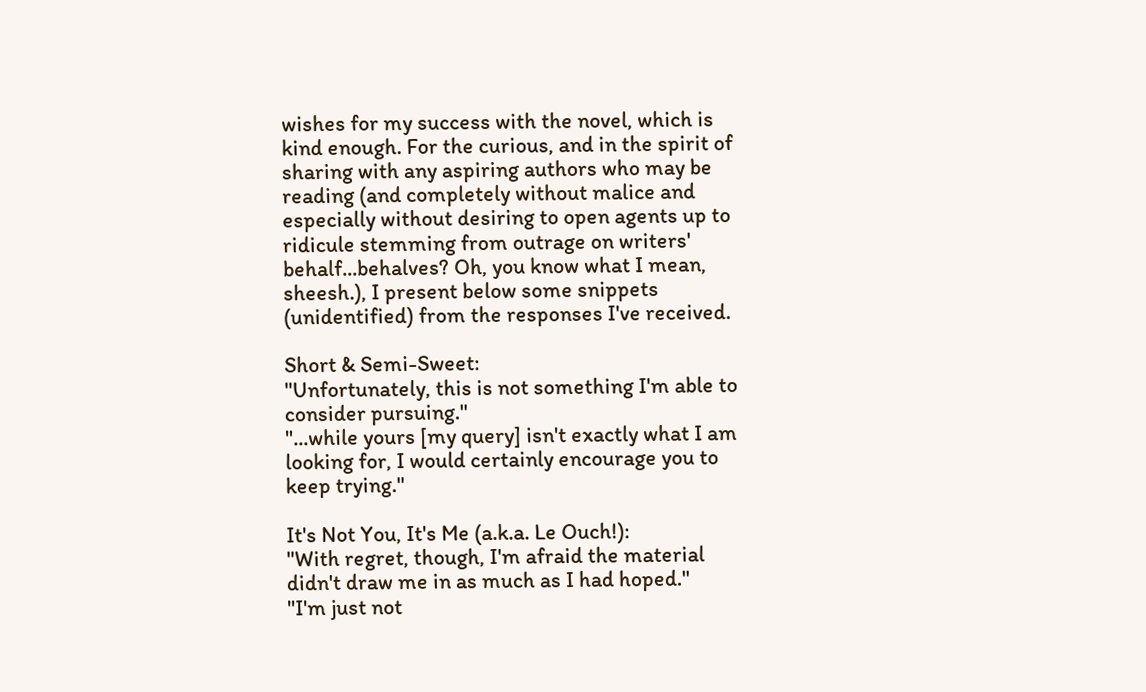wishes for my success with the novel, which is kind enough. For the curious, and in the spirit of sharing with any aspiring authors who may be reading (and completely without malice and especially without desiring to open agents up to ridicule stemming from outrage on writers' behalf...behalves? Oh, you know what I mean, sheesh.), I present below some snippets (unidentified) from the responses I've received.

Short & Semi-Sweet:
"Unfortunately, this is not something I'm able to consider pursuing."
"...while yours [my query] isn't exactly what I am looking for, I would certainly encourage you to keep trying."

It's Not You, It's Me (a.k.a. Le Ouch!):
"With regret, though, I'm afraid the material didn't draw me in as much as I had hoped."
"I'm just not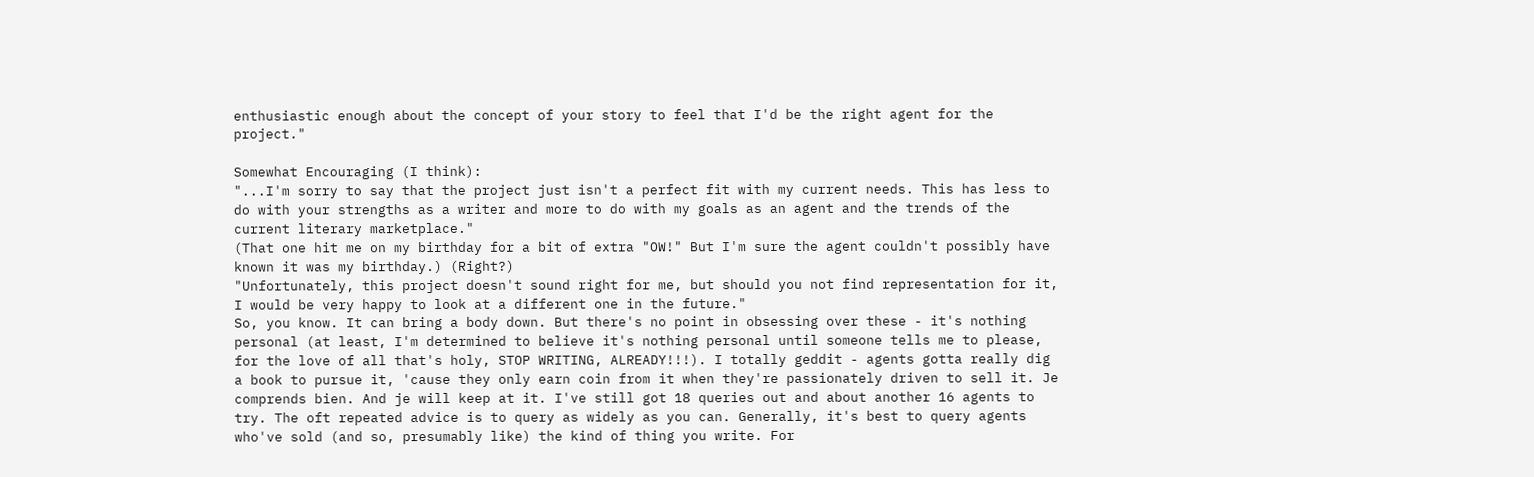enthusiastic enough about the concept of your story to feel that I'd be the right agent for the project."

Somewhat Encouraging (I think):
"...I'm sorry to say that the project just isn't a perfect fit with my current needs. This has less to do with your strengths as a writer and more to do with my goals as an agent and the trends of the current literary marketplace."
(That one hit me on my birthday for a bit of extra "OW!" But I'm sure the agent couldn't possibly have known it was my birthday.) (Right?)
"Unfortunately, this project doesn't sound right for me, but should you not find representation for it, I would be very happy to look at a different one in the future."
So, you know. It can bring a body down. But there's no point in obsessing over these - it's nothing personal (at least, I'm determined to believe it's nothing personal until someone tells me to please, for the love of all that's holy, STOP WRITING, ALREADY!!!). I totally geddit - agents gotta really dig a book to pursue it, 'cause they only earn coin from it when they're passionately driven to sell it. Je comprends bien. And je will keep at it. I've still got 18 queries out and about another 16 agents to try. The oft repeated advice is to query as widely as you can. Generally, it's best to query agents who've sold (and so, presumably like) the kind of thing you write. For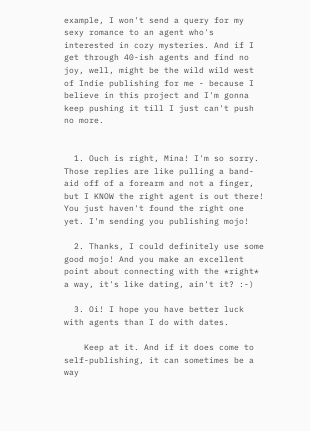example, I won't send a query for my sexy romance to an agent who's interested in cozy mysteries. And if I get through 40-ish agents and find no joy, well, might be the wild wild west of Indie publishing for me - because I believe in this project and I'm gonna keep pushing it till I just can't push no more.


  1. Ouch is right, Mina! I'm so sorry. Those replies are like pulling a band-aid off of a forearm and not a finger, but I KNOW the right agent is out there! You just haven't found the right one yet. I'm sending you publishing mojo!

  2. Thanks, I could definitely use some good mojo! And you make an excellent point about connecting with the *right* a way, it's like dating, ain't it? :-)

  3. Oi! I hope you have better luck with agents than I do with dates.

    Keep at it. And if it does come to self-publishing, it can sometimes be a way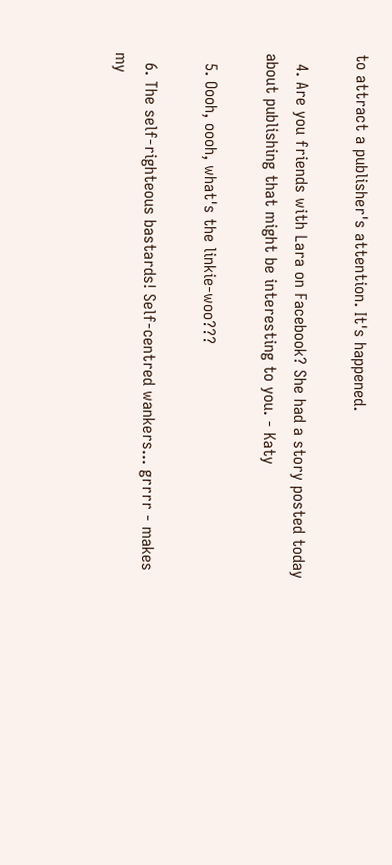to attract a publisher's attention. It's happened.

  4. Are you friends with Lara on Facebook? She had a story posted today about publishing that might be interesting to you. - Katy

  5. Oooh, oooh, what's the linkie-woo???

  6. The self-righteous bastards! Self-centred wankers... grrrr - makes my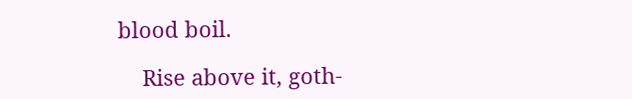blood boil.

    Rise above it, goth-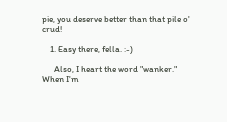pie, you deserve better than that pile o' crud!

    1. Easy there, fella. :-)

      Also, I heart the word "wanker." When I'm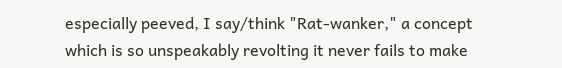especially peeved, I say/think "Rat-wanker," a concept which is so unspeakably revolting it never fails to make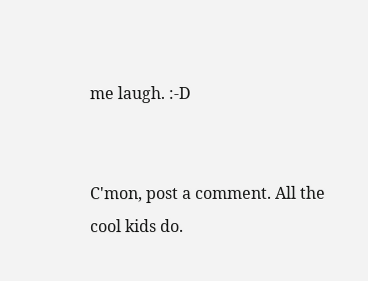me laugh. :-D


C'mon, post a comment. All the cool kids do.